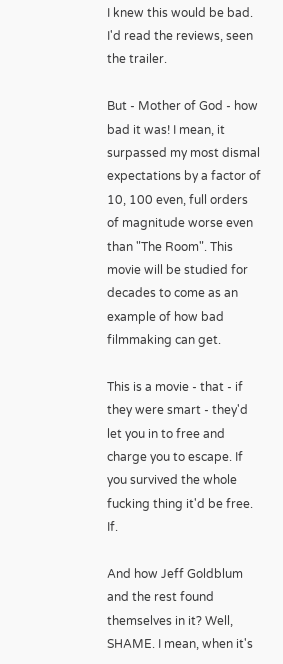I knew this would be bad. I'd read the reviews, seen the trailer.

But - Mother of God - how bad it was! I mean, it surpassed my most dismal expectations by a factor of 10, 100 even, full orders of magnitude worse even than "The Room". This movie will be studied for decades to come as an example of how bad filmmaking can get.

This is a movie - that - if they were smart - they'd let you in to free and charge you to escape. If you survived the whole fucking thing it'd be free. If.

And how Jeff Goldblum and the rest found themselves in it? Well, SHAME. I mean, when it's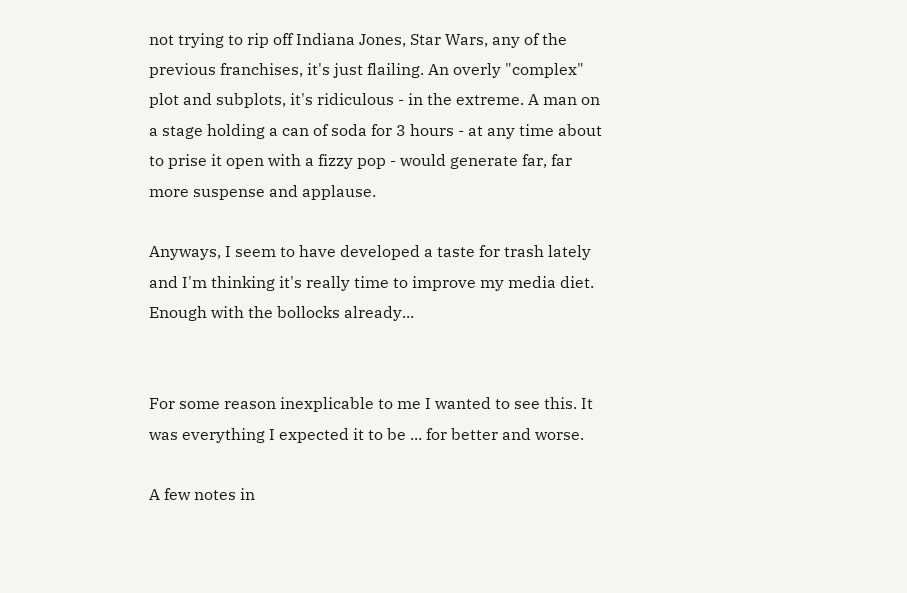not trying to rip off Indiana Jones, Star Wars, any of the previous franchises, it's just flailing. An overly "complex" plot and subplots, it's ridiculous - in the extreme. A man on a stage holding a can of soda for 3 hours - at any time about to prise it open with a fizzy pop - would generate far, far more suspense and applause.

Anyways, I seem to have developed a taste for trash lately and I'm thinking it's really time to improve my media diet. Enough with the bollocks already...


For some reason inexplicable to me I wanted to see this. It was everything I expected it to be ... for better and worse.

A few notes in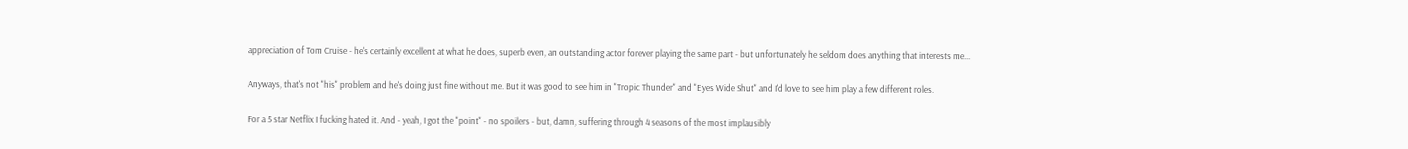appreciation of Tom Cruise - he's certainly excellent at what he does, superb even, an outstanding actor forever playing the same part - but unfortunately he seldom does anything that interests me...

Anyways, that's not "his" problem and he's doing just fine without me. But it was good to see him in "Tropic Thunder" and "Eyes Wide Shut" and I'd love to see him play a few different roles.

For a 5 star Netflix I fucking hated it. And - yeah, I got the "point" - no spoilers - but, damn, suffering through 4 seasons of the most implausibly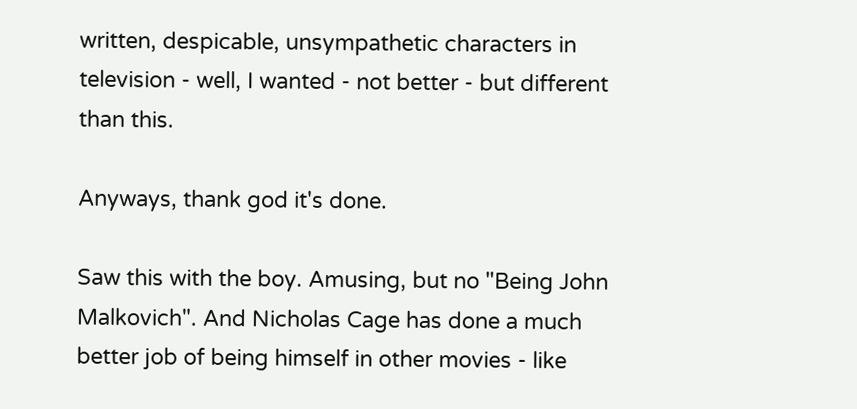written, despicable, unsympathetic characters in television - well, I wanted - not better - but different than this.

Anyways, thank god it's done.

Saw this with the boy. Amusing, but no "Being John Malkovich". And Nicholas Cage has done a much better job of being himself in other movies - like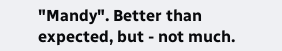"Mandy". Better than expected, but - not much.